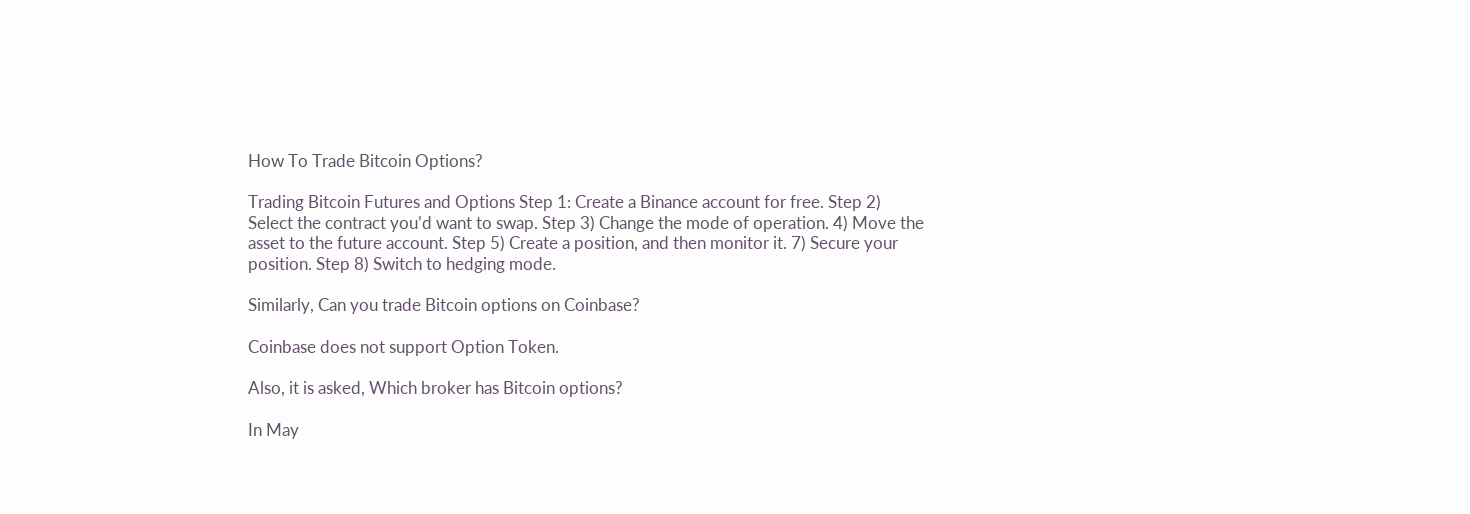How To Trade Bitcoin Options?

Trading Bitcoin Futures and Options Step 1: Create a Binance account for free. Step 2) Select the contract you’d want to swap. Step 3) Change the mode of operation. 4) Move the asset to the future account. Step 5) Create a position, and then monitor it. 7) Secure your position. Step 8) Switch to hedging mode.

Similarly, Can you trade Bitcoin options on Coinbase?

Coinbase does not support Option Token.

Also, it is asked, Which broker has Bitcoin options?

In May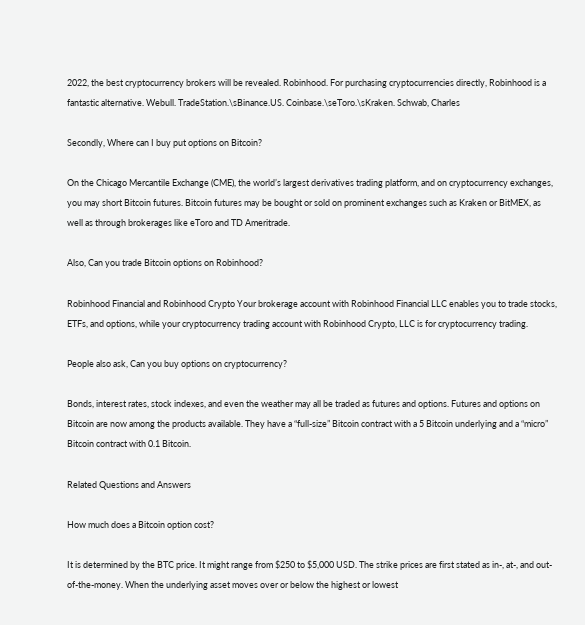2022, the best cryptocurrency brokers will be revealed. Robinhood. For purchasing cryptocurrencies directly, Robinhood is a fantastic alternative. Webull. TradeStation.\sBinance.US. Coinbase.\seToro.\sKraken. Schwab, Charles

Secondly, Where can I buy put options on Bitcoin?

On the Chicago Mercantile Exchange (CME), the world’s largest derivatives trading platform, and on cryptocurrency exchanges, you may short Bitcoin futures. Bitcoin futures may be bought or sold on prominent exchanges such as Kraken or BitMEX, as well as through brokerages like eToro and TD Ameritrade.

Also, Can you trade Bitcoin options on Robinhood?

Robinhood Financial and Robinhood Crypto Your brokerage account with Robinhood Financial LLC enables you to trade stocks, ETFs, and options, while your cryptocurrency trading account with Robinhood Crypto, LLC is for cryptocurrency trading.

People also ask, Can you buy options on cryptocurrency?

Bonds, interest rates, stock indexes, and even the weather may all be traded as futures and options. Futures and options on Bitcoin are now among the products available. They have a “full-size” Bitcoin contract with a 5 Bitcoin underlying and a “micro” Bitcoin contract with 0.1 Bitcoin.

Related Questions and Answers

How much does a Bitcoin option cost?

It is determined by the BTC price. It might range from $250 to $5,000 USD. The strike prices are first stated as in-, at-, and out-of-the-money. When the underlying asset moves over or below the highest or lowest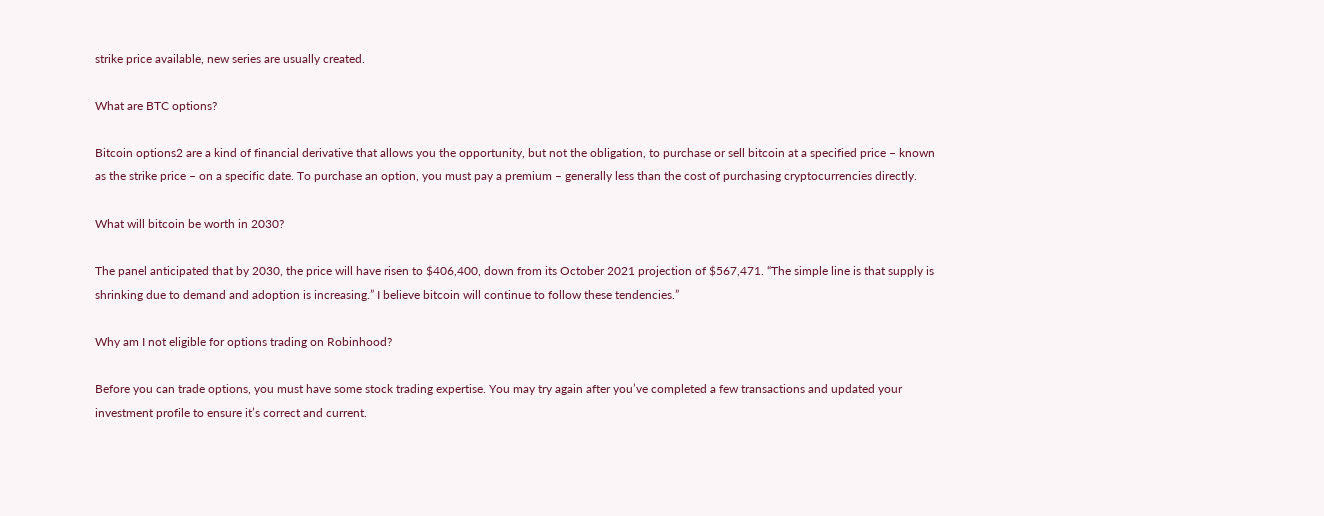strike price available, new series are usually created.

What are BTC options?

Bitcoin options2 are a kind of financial derivative that allows you the opportunity, but not the obligation, to purchase or sell bitcoin at a specified price – known as the strike price – on a specific date. To purchase an option, you must pay a premium – generally less than the cost of purchasing cryptocurrencies directly.

What will bitcoin be worth in 2030?

The panel anticipated that by 2030, the price will have risen to $406,400, down from its October 2021 projection of $567,471. “The simple line is that supply is shrinking due to demand and adoption is increasing.” I believe bitcoin will continue to follow these tendencies.”

Why am I not eligible for options trading on Robinhood?

Before you can trade options, you must have some stock trading expertise. You may try again after you’ve completed a few transactions and updated your investment profile to ensure it’s correct and current.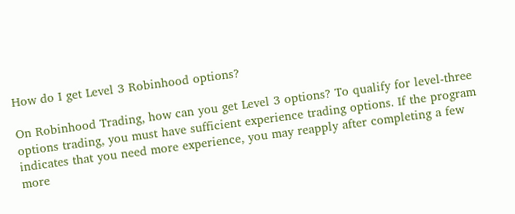How do I get Level 3 Robinhood options?

On Robinhood Trading, how can you get Level 3 options? To qualify for level-three options trading, you must have sufficient experience trading options. If the program indicates that you need more experience, you may reapply after completing a few more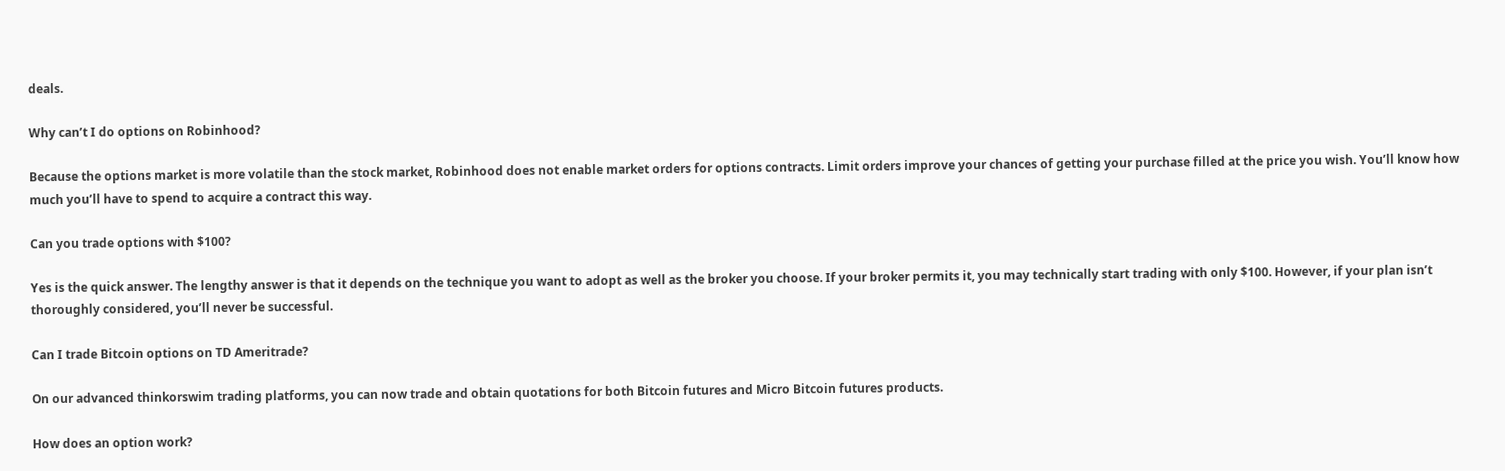deals.

Why can’t I do options on Robinhood?

Because the options market is more volatile than the stock market, Robinhood does not enable market orders for options contracts. Limit orders improve your chances of getting your purchase filled at the price you wish. You’ll know how much you’ll have to spend to acquire a contract this way.

Can you trade options with $100?

Yes is the quick answer. The lengthy answer is that it depends on the technique you want to adopt as well as the broker you choose. If your broker permits it, you may technically start trading with only $100. However, if your plan isn’t thoroughly considered, you’ll never be successful.

Can I trade Bitcoin options on TD Ameritrade?

On our advanced thinkorswim trading platforms, you can now trade and obtain quotations for both Bitcoin futures and Micro Bitcoin futures products.

How does an option work?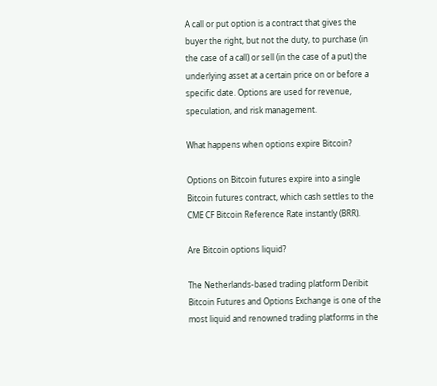A call or put option is a contract that gives the buyer the right, but not the duty, to purchase (in the case of a call) or sell (in the case of a put) the underlying asset at a certain price on or before a specific date. Options are used for revenue, speculation, and risk management.

What happens when options expire Bitcoin?

Options on Bitcoin futures expire into a single Bitcoin futures contract, which cash settles to the CME CF Bitcoin Reference Rate instantly (BRR).

Are Bitcoin options liquid?

The Netherlands-based trading platform Deribit Bitcoin Futures and Options Exchange is one of the most liquid and renowned trading platforms in the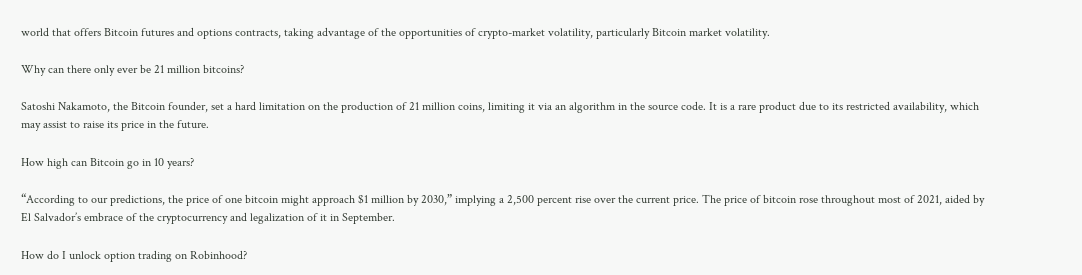world that offers Bitcoin futures and options contracts, taking advantage of the opportunities of crypto-market volatility, particularly Bitcoin market volatility.

Why can there only ever be 21 million bitcoins?

Satoshi Nakamoto, the Bitcoin founder, set a hard limitation on the production of 21 million coins, limiting it via an algorithm in the source code. It is a rare product due to its restricted availability, which may assist to raise its price in the future.

How high can Bitcoin go in 10 years?

“According to our predictions, the price of one bitcoin might approach $1 million by 2030,” implying a 2,500 percent rise over the current price. The price of bitcoin rose throughout most of 2021, aided by El Salvador’s embrace of the cryptocurrency and legalization of it in September.

How do I unlock option trading on Robinhood?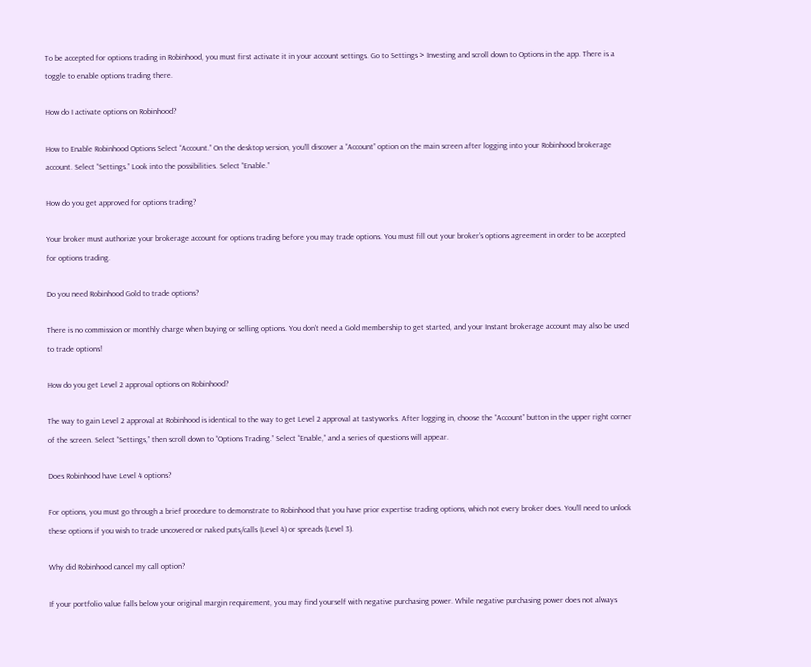To be accepted for options trading in Robinhood, you must first activate it in your account settings. Go to Settings > Investing and scroll down to Options in the app. There is a toggle to enable options trading there.

How do I activate options on Robinhood?

How to Enable Robinhood Options Select “Account.” On the desktop version, you’ll discover a “Account” option on the main screen after logging into your Robinhood brokerage account. Select “Settings.” Look into the possibilities. Select “Enable.”

How do you get approved for options trading?

Your broker must authorize your brokerage account for options trading before you may trade options. You must fill out your broker’s options agreement in order to be accepted for options trading.

Do you need Robinhood Gold to trade options?

There is no commission or monthly charge when buying or selling options. You don’t need a Gold membership to get started, and your Instant brokerage account may also be used to trade options!

How do you get Level 2 approval options on Robinhood?

The way to gain Level 2 approval at Robinhood is identical to the way to get Level 2 approval at tastyworks. After logging in, choose the “Account” button in the upper right corner of the screen. Select “Settings,” then scroll down to “Options Trading.” Select “Enable,” and a series of questions will appear.

Does Robinhood have Level 4 options?

For options, you must go through a brief procedure to demonstrate to Robinhood that you have prior expertise trading options, which not every broker does. You’ll need to unlock these options if you wish to trade uncovered or naked puts/calls (Level 4) or spreads (Level 3).

Why did Robinhood cancel my call option?

If your portfolio value falls below your original margin requirement, you may find yourself with negative purchasing power. While negative purchasing power does not always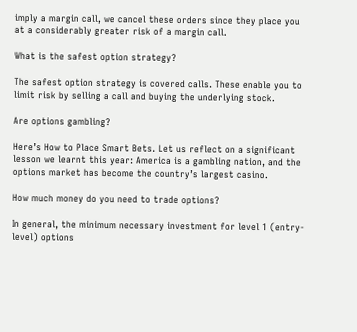imply a margin call, we cancel these orders since they place you at a considerably greater risk of a margin call.

What is the safest option strategy?

The safest option strategy is covered calls. These enable you to limit risk by selling a call and buying the underlying stock.

Are options gambling?

Here’s How to Place Smart Bets. Let us reflect on a significant lesson we learnt this year: America is a gambling nation, and the options market has become the country’s largest casino.

How much money do you need to trade options?

In general, the minimum necessary investment for level 1 (entry-level) options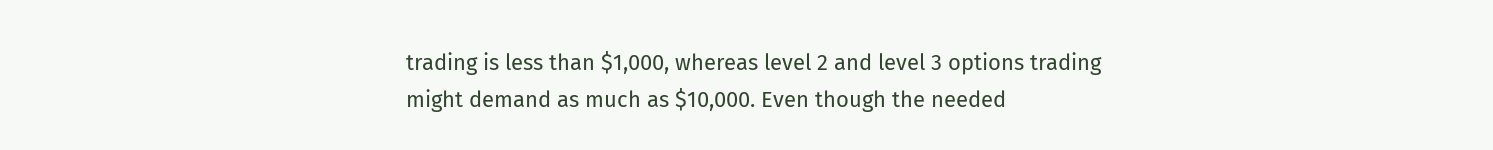trading is less than $1,000, whereas level 2 and level 3 options trading might demand as much as $10,000. Even though the needed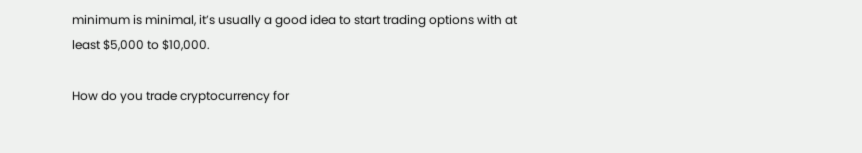minimum is minimal, it’s usually a good idea to start trading options with at least $5,000 to $10,000.

How do you trade cryptocurrency for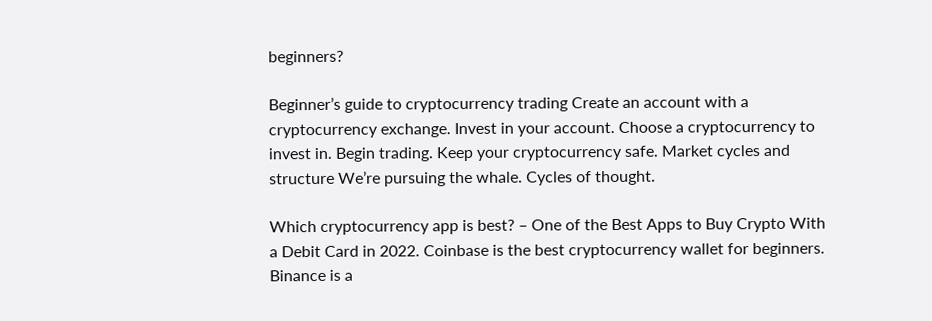beginners?

Beginner’s guide to cryptocurrency trading Create an account with a cryptocurrency exchange. Invest in your account. Choose a cryptocurrency to invest in. Begin trading. Keep your cryptocurrency safe. Market cycles and structure We’re pursuing the whale. Cycles of thought.

Which cryptocurrency app is best? – One of the Best Apps to Buy Crypto With a Debit Card in 2022. Coinbase is the best cryptocurrency wallet for beginners. Binance is a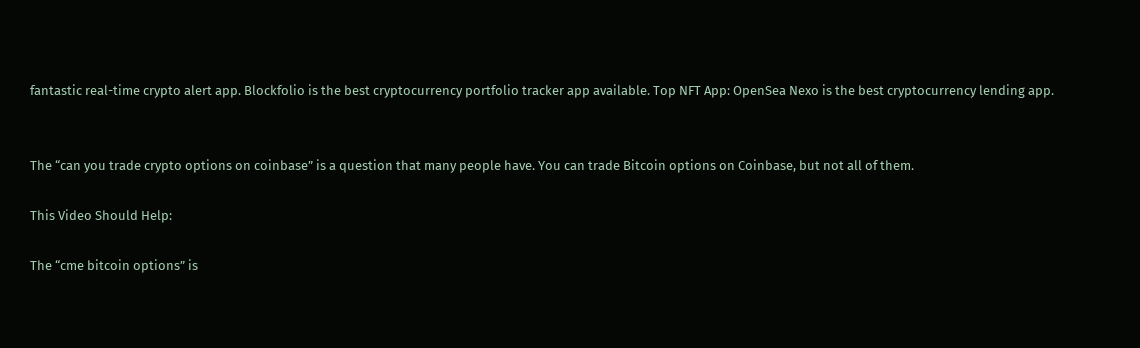fantastic real-time crypto alert app. Blockfolio is the best cryptocurrency portfolio tracker app available. Top NFT App: OpenSea Nexo is the best cryptocurrency lending app.


The “can you trade crypto options on coinbase” is a question that many people have. You can trade Bitcoin options on Coinbase, but not all of them.

This Video Should Help:

The “cme bitcoin options” is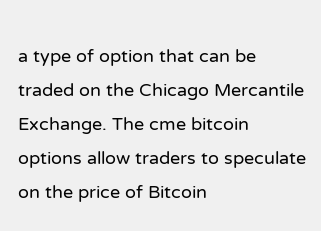a type of option that can be traded on the Chicago Mercantile Exchange. The cme bitcoin options allow traders to speculate on the price of Bitcoin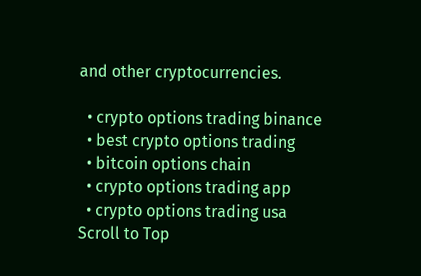and other cryptocurrencies.

  • crypto options trading binance
  • best crypto options trading
  • bitcoin options chain
  • crypto options trading app
  • crypto options trading usa
Scroll to Top